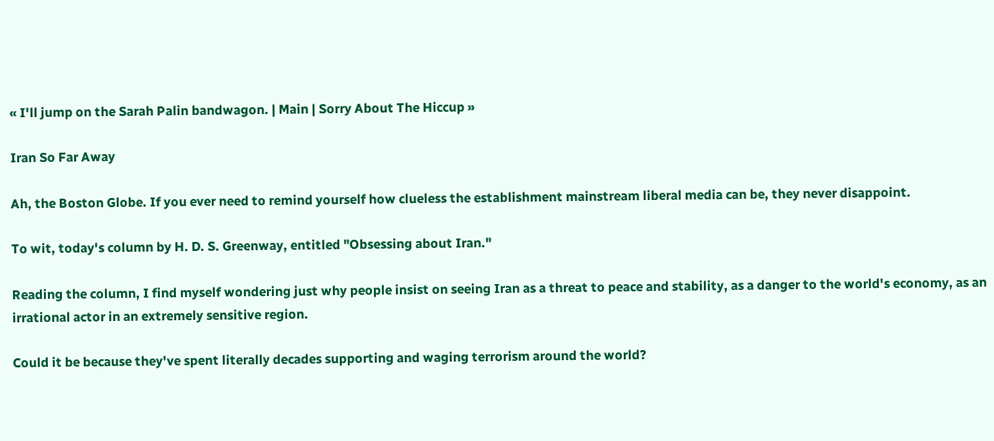« I'll jump on the Sarah Palin bandwagon. | Main | Sorry About The Hiccup »

Iran So Far Away

Ah, the Boston Globe. If you ever need to remind yourself how clueless the establishment mainstream liberal media can be, they never disappoint.

To wit, today's column by H. D. S. Greenway, entitled "Obsessing about Iran."

Reading the column, I find myself wondering just why people insist on seeing Iran as a threat to peace and stability, as a danger to the world's economy, as an irrational actor in an extremely sensitive region.

Could it be because they've spent literally decades supporting and waging terrorism around the world?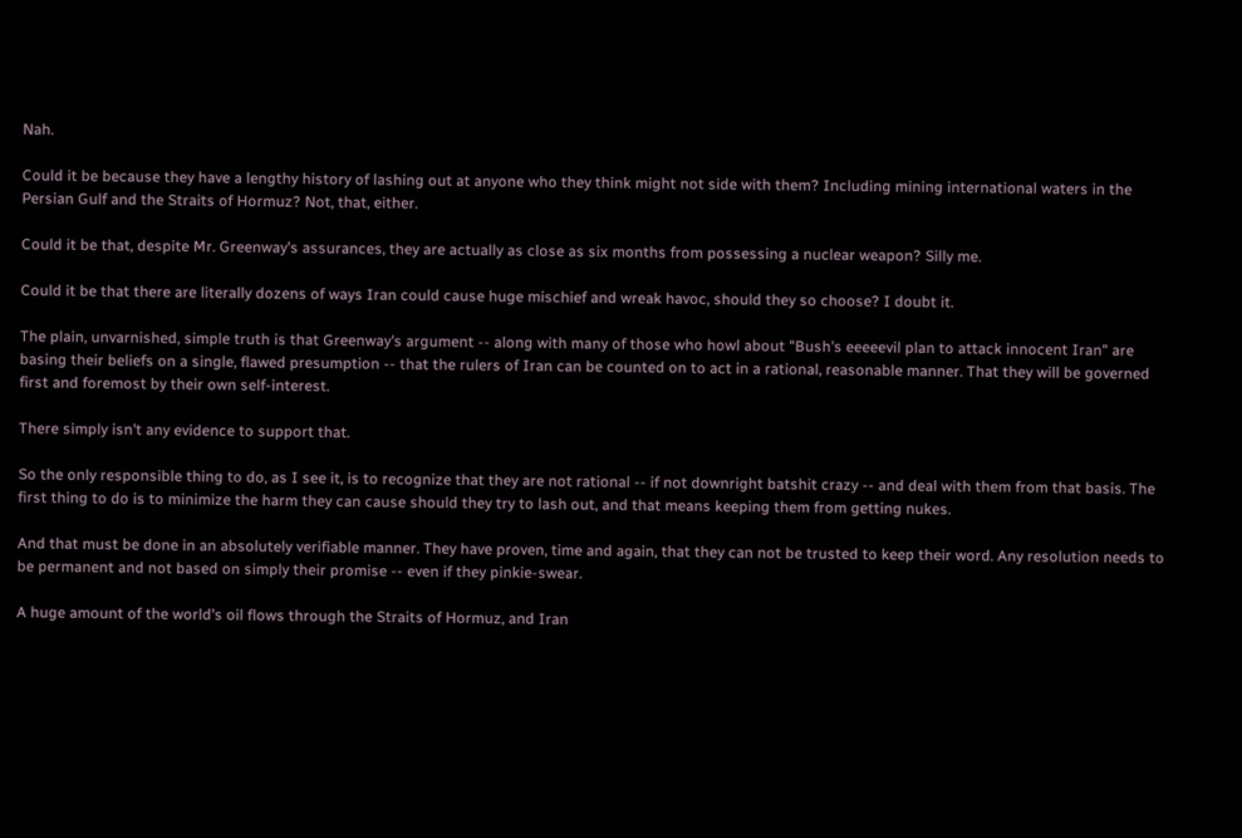Nah.

Could it be because they have a lengthy history of lashing out at anyone who they think might not side with them? Including mining international waters in the Persian Gulf and the Straits of Hormuz? Not, that, either.

Could it be that, despite Mr. Greenway's assurances, they are actually as close as six months from possessing a nuclear weapon? Silly me.

Could it be that there are literally dozens of ways Iran could cause huge mischief and wreak havoc, should they so choose? I doubt it.

The plain, unvarnished, simple truth is that Greenway's argument -- along with many of those who howl about "Bush's eeeeevil plan to attack innocent Iran" are basing their beliefs on a single, flawed presumption -- that the rulers of Iran can be counted on to act in a rational, reasonable manner. That they will be governed first and foremost by their own self-interest.

There simply isn't any evidence to support that.

So the only responsible thing to do, as I see it, is to recognize that they are not rational -- if not downright batshit crazy -- and deal with them from that basis. The first thing to do is to minimize the harm they can cause should they try to lash out, and that means keeping them from getting nukes.

And that must be done in an absolutely verifiable manner. They have proven, time and again, that they can not be trusted to keep their word. Any resolution needs to be permanent and not based on simply their promise -- even if they pinkie-swear.

A huge amount of the world's oil flows through the Straits of Hormuz, and Iran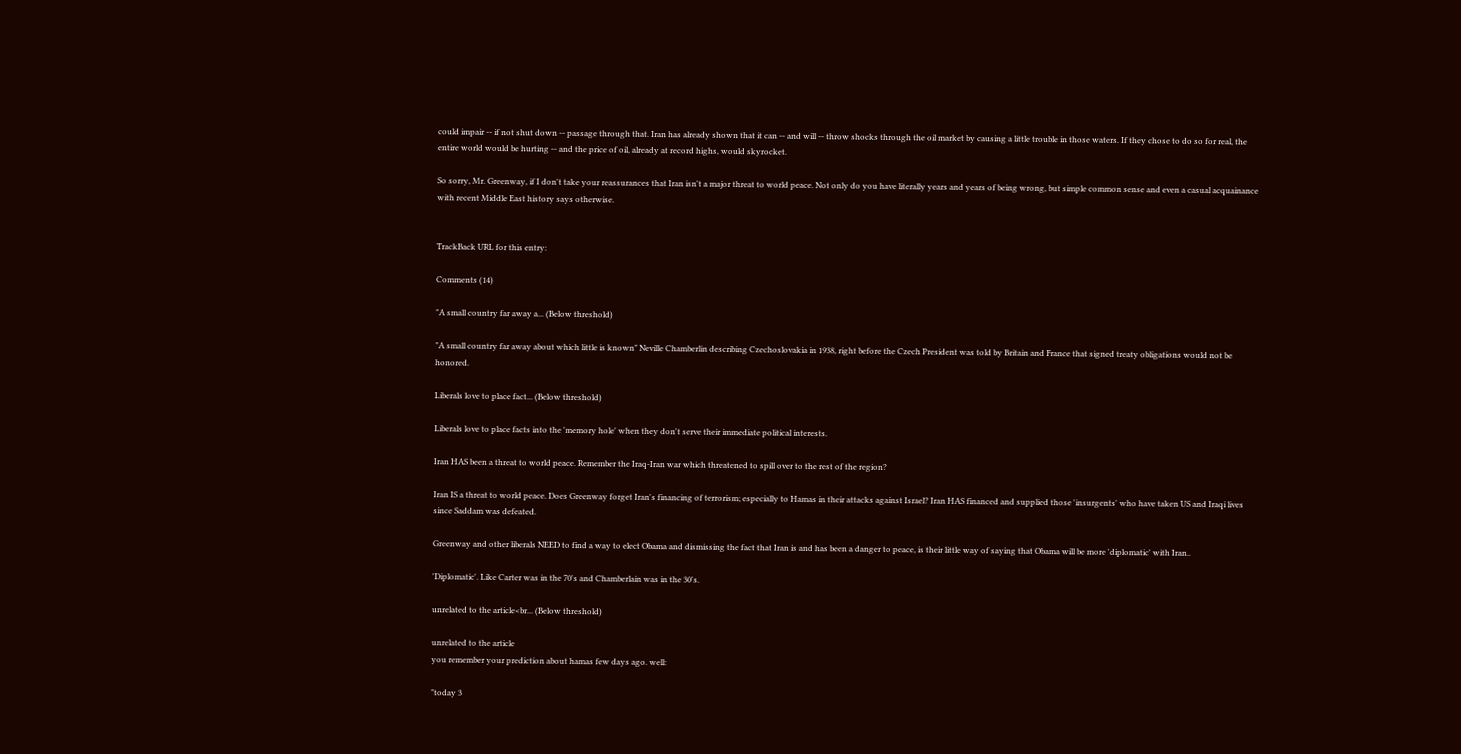could impair -- if not shut down -- passage through that. Iran has already shown that it can -- and will -- throw shocks through the oil market by causing a little trouble in those waters. If they chose to do so for real, the entire world would be hurting -- and the price of oil, already at record highs, would skyrocket.

So sorry, Mr. Greenway, if I don't take your reassurances that Iran isn't a major threat to world peace. Not only do you have literally years and years of being wrong, but simple common sense and even a casual acquainance with recent Middle East history says otherwise.


TrackBack URL for this entry:

Comments (14)

"A small country far away a... (Below threshold)

"A small country far away about which little is known" Neville Chamberlin describing Czechoslovakia in 1938, right before the Czech President was told by Britain and France that signed treaty obligations would not be honored.

Liberals love to place fact... (Below threshold)

Liberals love to place facts into the 'memory hole' when they don't serve their immediate political interests.

Iran HAS been a threat to world peace. Remember the Iraq-Iran war which threatened to spill over to the rest of the region?

Iran IS a threat to world peace. Does Greenway forget Iran's financing of terrorism; especially to Hamas in their attacks against Israel? Iran HAS financed and supplied those 'insurgents' who have taken US and Iraqi lives since Saddam was defeated.

Greenway and other liberals NEED to find a way to elect Obama and dismissing the fact that Iran is and has been a danger to peace, is their little way of saying that Obama will be more 'diplomatic' with Iran..

'Diplomatic'. Like Carter was in the 70's and Chamberlain was in the 30's.

unrelated to the article<br... (Below threshold)

unrelated to the article
you remember your prediction about hamas few days ago. well:

"today 3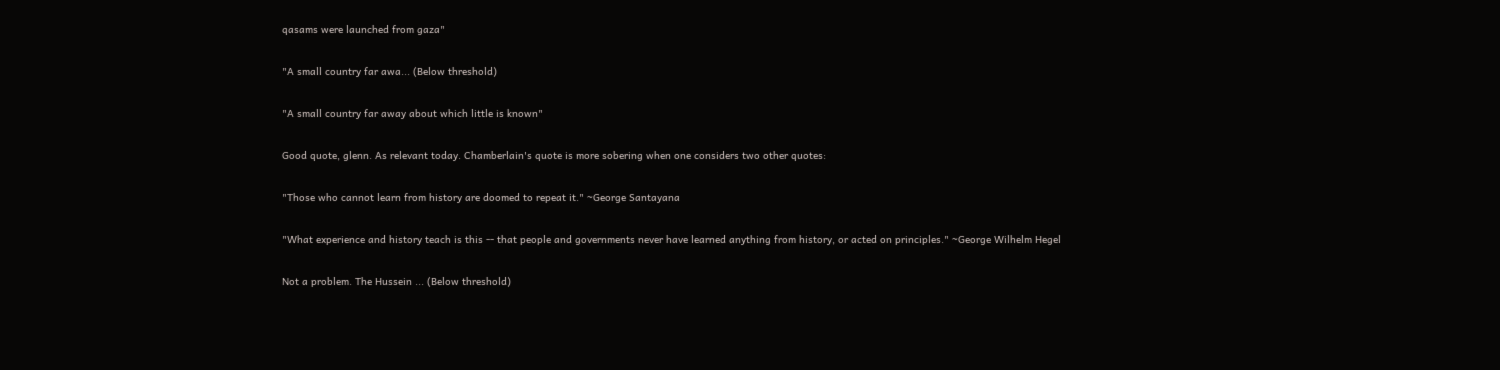qasams were launched from gaza"

"A small country far awa... (Below threshold)

"A small country far away about which little is known"

Good quote, glenn. As relevant today. Chamberlain's quote is more sobering when one considers two other quotes:

"Those who cannot learn from history are doomed to repeat it." ~George Santayana

"What experience and history teach is this -- that people and governments never have learned anything from history, or acted on principles." ~George Wilhelm Hegel

Not a problem. The Hussein ... (Below threshold)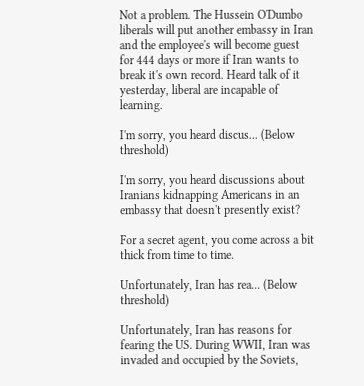Not a problem. The Hussein O'Dumbo liberals will put another embassy in Iran and the employee's will become guest for 444 days or more if Iran wants to break it's own record. Heard talk of it yesterday, liberal are incapable of learning.

I'm sorry, you heard discus... (Below threshold)

I'm sorry, you heard discussions about Iranians kidnapping Americans in an embassy that doesn't presently exist?

For a secret agent, you come across a bit thick from time to time.

Unfortunately, Iran has rea... (Below threshold)

Unfortunately, Iran has reasons for fearing the US. During WWII, Iran was invaded and occupied by the Soviets,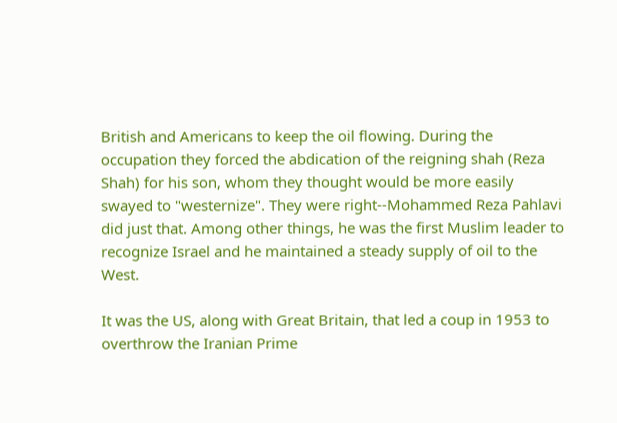British and Americans to keep the oil flowing. During the occupation they forced the abdication of the reigning shah (Reza Shah) for his son, whom they thought would be more easily swayed to "westernize". They were right--Mohammed Reza Pahlavi did just that. Among other things, he was the first Muslim leader to recognize Israel and he maintained a steady supply of oil to the West.

It was the US, along with Great Britain, that led a coup in 1953 to overthrow the Iranian Prime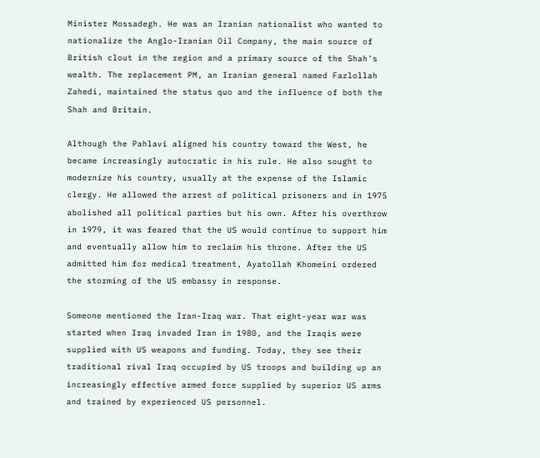Minister Mossadegh. He was an Iranian nationalist who wanted to nationalize the Anglo-Iranian Oil Company, the main source of British clout in the region and a primary source of the Shah's wealth. The replacement PM, an Iranian general named Fazlollah Zahedi, maintained the status quo and the influence of both the Shah and Britain.

Although the Pahlavi aligned his country toward the West, he became increasingly autocratic in his rule. He also sought to modernize his country, usually at the expense of the Islamic clergy. He allowed the arrest of political prisoners and in 1975 abolished all political parties but his own. After his overthrow in 1979, it was feared that the US would continue to support him and eventually allow him to reclaim his throne. After the US admitted him for medical treatment, Ayatollah Khomeini ordered the storming of the US embassy in response.

Someone mentioned the Iran-Iraq war. That eight-year war was started when Iraq invaded Iran in 1980, and the Iraqis were supplied with US weapons and funding. Today, they see their traditional rival Iraq occupied by US troops and building up an increasingly effective armed force supplied by superior US arms and trained by experienced US personnel.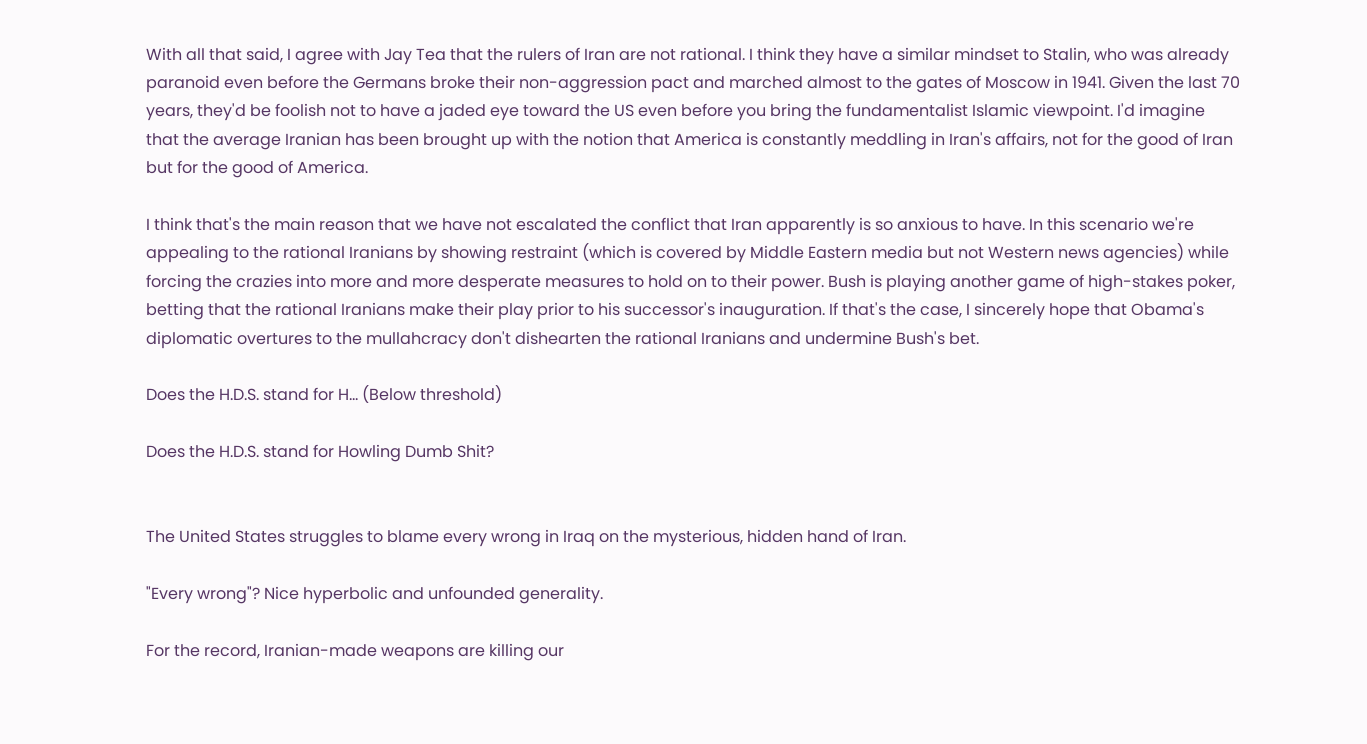With all that said, I agree with Jay Tea that the rulers of Iran are not rational. I think they have a similar mindset to Stalin, who was already paranoid even before the Germans broke their non-aggression pact and marched almost to the gates of Moscow in 1941. Given the last 70 years, they'd be foolish not to have a jaded eye toward the US even before you bring the fundamentalist Islamic viewpoint. I'd imagine that the average Iranian has been brought up with the notion that America is constantly meddling in Iran's affairs, not for the good of Iran but for the good of America.

I think that's the main reason that we have not escalated the conflict that Iran apparently is so anxious to have. In this scenario we're appealing to the rational Iranians by showing restraint (which is covered by Middle Eastern media but not Western news agencies) while forcing the crazies into more and more desperate measures to hold on to their power. Bush is playing another game of high-stakes poker, betting that the rational Iranians make their play prior to his successor's inauguration. If that's the case, I sincerely hope that Obama's diplomatic overtures to the mullahcracy don't dishearten the rational Iranians and undermine Bush's bet.

Does the H.D.S. stand for H... (Below threshold)

Does the H.D.S. stand for Howling Dumb Shit?


The United States struggles to blame every wrong in Iraq on the mysterious, hidden hand of Iran.

"Every wrong"? Nice hyperbolic and unfounded generality.

For the record, Iranian-made weapons are killing our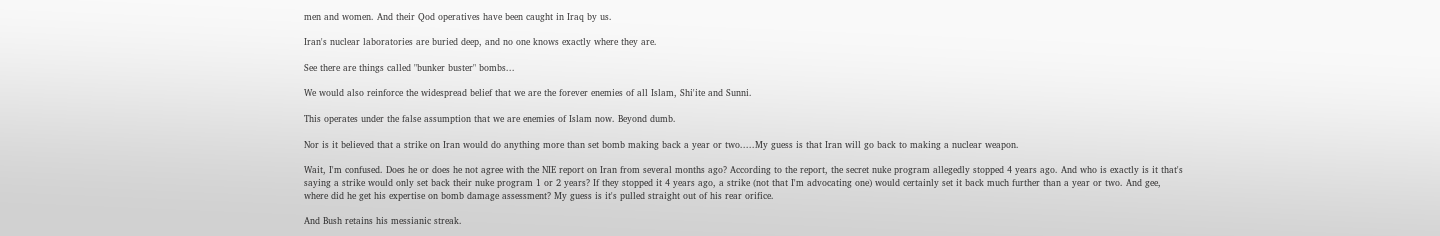men and women. And their Qod operatives have been caught in Iraq by us.

Iran's nuclear laboratories are buried deep, and no one knows exactly where they are.

See there are things called "bunker buster" bombs...

We would also reinforce the widespread belief that we are the forever enemies of all Islam, Shi'ite and Sunni.

This operates under the false assumption that we are enemies of Islam now. Beyond dumb.

Nor is it believed that a strike on Iran would do anything more than set bomb making back a year or two.....My guess is that Iran will go back to making a nuclear weapon.

Wait, I'm confused. Does he or does he not agree with the NIE report on Iran from several months ago? According to the report, the secret nuke program allegedly stopped 4 years ago. And who is exactly is it that's saying a strike would only set back their nuke program 1 or 2 years? If they stopped it 4 years ago, a strike (not that I'm advocating one) would certainly set it back much further than a year or two. And gee, where did he get his expertise on bomb damage assessment? My guess is it's pulled straight out of his rear orifice.

And Bush retains his messianic streak.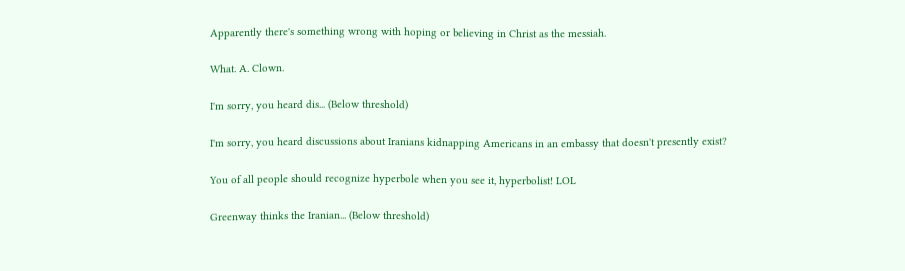Apparently there's something wrong with hoping or believing in Christ as the messiah.

What. A. Clown.

I'm sorry, you heard dis... (Below threshold)

I'm sorry, you heard discussions about Iranians kidnapping Americans in an embassy that doesn't presently exist?

You of all people should recognize hyperbole when you see it, hyperbolist! LOL

Greenway thinks the Iranian... (Below threshold)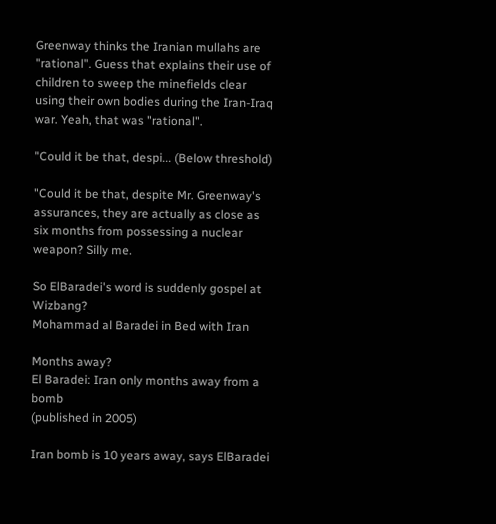Greenway thinks the Iranian mullahs are "rational". Guess that explains their use of children to sweep the minefields clear using their own bodies during the Iran-Iraq war. Yeah, that was "rational".

"Could it be that, despi... (Below threshold)

"Could it be that, despite Mr. Greenway's assurances, they are actually as close as six months from possessing a nuclear weapon? Silly me.

So ElBaradei's word is suddenly gospel at Wizbang?
Mohammad al Baradei in Bed with Iran

Months away?
El Baradei: Iran only months away from a bomb
(published in 2005)

Iran bomb is 10 years away, says ElBaradei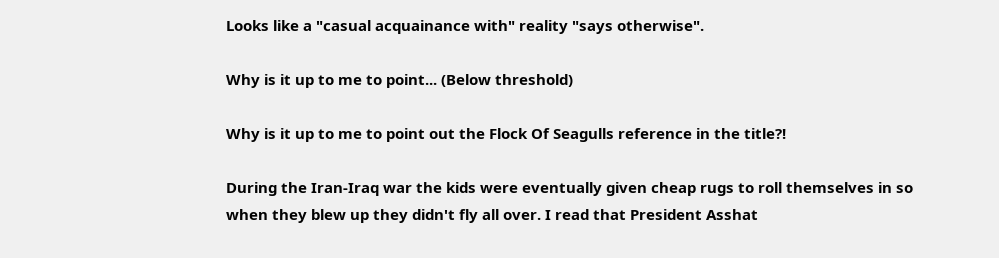Looks like a "casual acquainance with" reality "says otherwise".

Why is it up to me to point... (Below threshold)

Why is it up to me to point out the Flock Of Seagulls reference in the title?!

During the Iran-Iraq war the kids were eventually given cheap rugs to roll themselves in so when they blew up they didn't fly all over. I read that President Asshat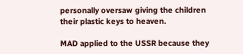personally oversaw giving the children their plastic keys to heaven.

MAD applied to the USSR because they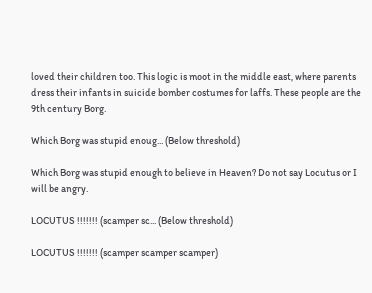loved their children too. This logic is moot in the middle east, where parents dress their infants in suicide bomber costumes for laffs. These people are the 9th century Borg.

Which Borg was stupid enoug... (Below threshold)

Which Borg was stupid enough to believe in Heaven? Do not say Locutus or I will be angry.

LOCUTUS !!!!!!! (scamper sc... (Below threshold)

LOCUTUS !!!!!!! (scamper scamper scamper)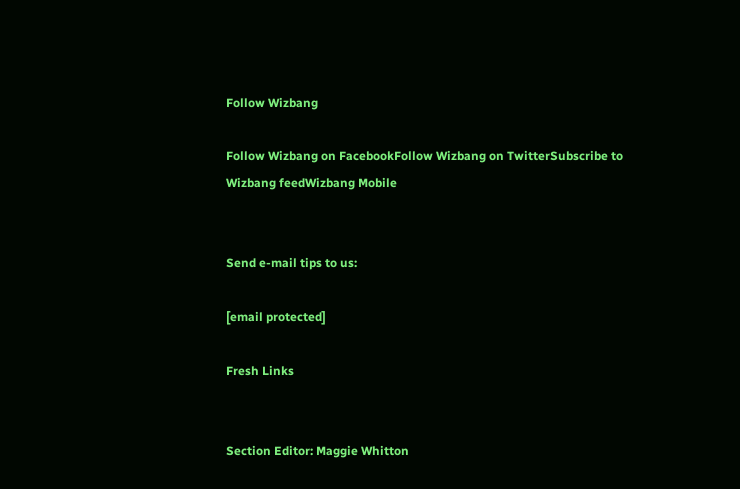Follow Wizbang

Follow Wizbang on FacebookFollow Wizbang on TwitterSubscribe to Wizbang feedWizbang Mobile


Send e-mail tips to us:

[email protected]

Fresh Links


Section Editor: Maggie Whitton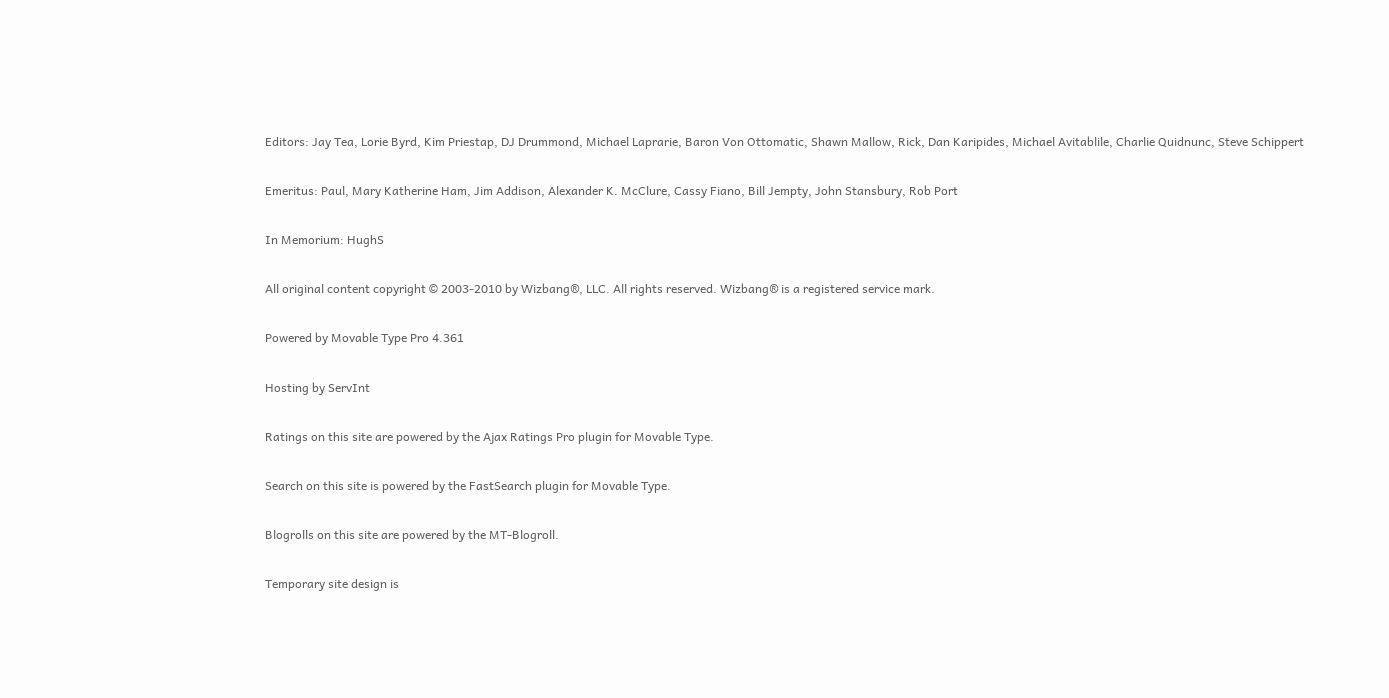Editors: Jay Tea, Lorie Byrd, Kim Priestap, DJ Drummond, Michael Laprarie, Baron Von Ottomatic, Shawn Mallow, Rick, Dan Karipides, Michael Avitablile, Charlie Quidnunc, Steve Schippert

Emeritus: Paul, Mary Katherine Ham, Jim Addison, Alexander K. McClure, Cassy Fiano, Bill Jempty, John Stansbury, Rob Port

In Memorium: HughS

All original content copyright © 2003-2010 by Wizbang®, LLC. All rights reserved. Wizbang® is a registered service mark.

Powered by Movable Type Pro 4.361

Hosting by ServInt

Ratings on this site are powered by the Ajax Ratings Pro plugin for Movable Type.

Search on this site is powered by the FastSearch plugin for Movable Type.

Blogrolls on this site are powered by the MT-Blogroll.

Temporary site design is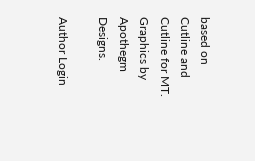based on Cutline and Cutline for MT. Graphics by Apothegm Designs.

Author Login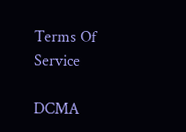Terms Of Service

DCMA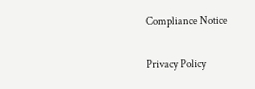Compliance Notice

Privacy Policy